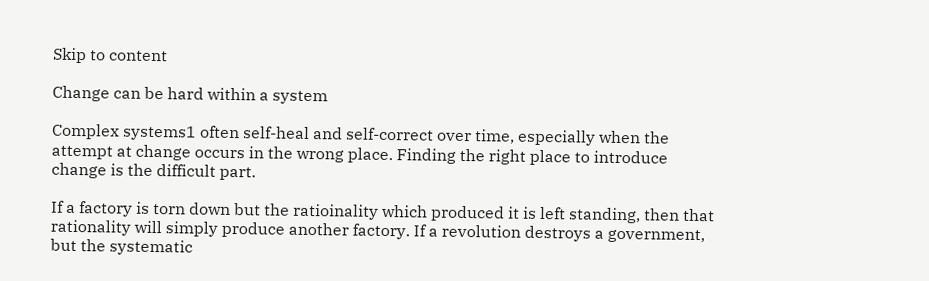Skip to content

Change can be hard within a system

Complex systems1 often self-heal and self-correct over time, especially when the attempt at change occurs in the wrong place. Finding the right place to introduce change is the difficult part.

If a factory is torn down but the ratioinality which produced it is left standing, then that rationality will simply produce another factory. If a revolution destroys a government, but the systematic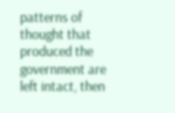patterns of thought that produced the government are left intact, then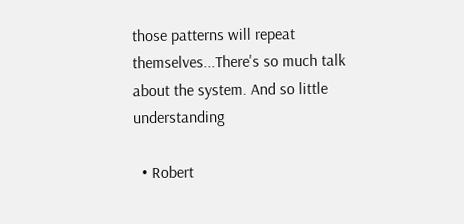those patterns will repeat themselves...There's so much talk about the system. And so little understanding

  • Robert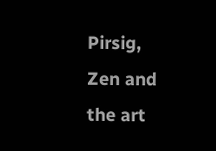Pirsig, Zen and the art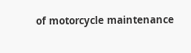of motorcycle maintenance